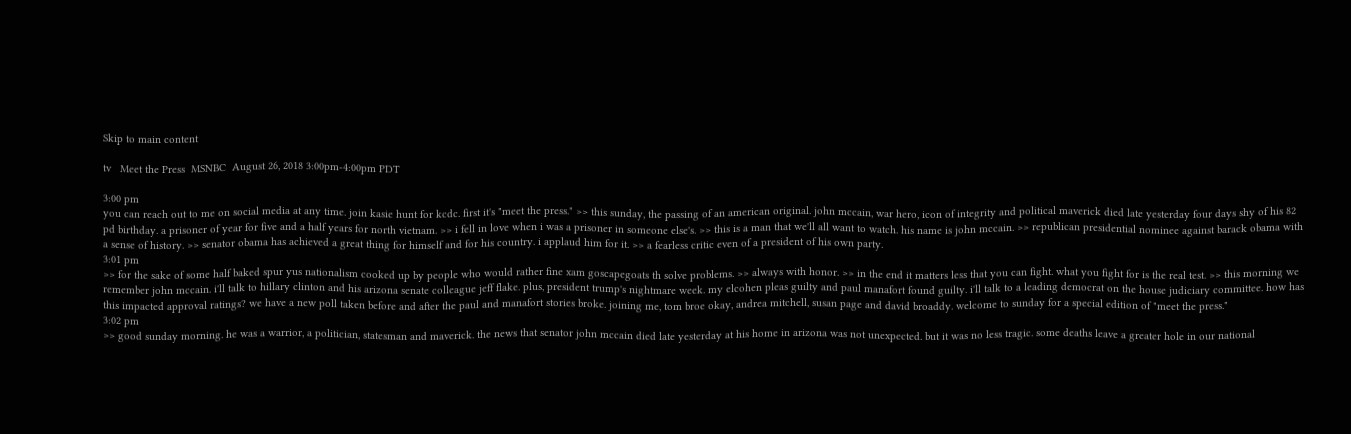Skip to main content

tv   Meet the Press  MSNBC  August 26, 2018 3:00pm-4:00pm PDT

3:00 pm
you can reach out to me on social media at any time. join kasie hunt for kcdc. first it's "meet the press." >> this sunday, the passing of an american original. john mccain, war hero, icon of integrity and political maverick died late yesterday four days shy of his 82 pd birthday. a prisoner of year for five and a half years for north vietnam. >> i fell in love when i was a prisoner in someone else's. >> this is a man that we'll all want to watch. his name is john mccain. >> republican presidential nominee against barack obama with a sense of history. >> senator obama has achieved a great thing for himself and for his country. i applaud him for it. >> a fearless critic even of a president of his own party.
3:01 pm
>> for the sake of some half baked spur yus nationalism cooked up by people who would rather fine xam goscapegoats th solve problems. >> always with honor. >> in the end it matters less that you can fight. what you fight for is the real test. >> this morning we remember john mccain. i'll talk to hillary clinton and his arizona senate colleague jeff flake. plus, president trump's nightmare week. my elcohen pleas guilty and paul manafort found guilty. i'll talk to a leading democrat on the house judiciary committee. how has this impacted approval ratings? we have a new poll taken before and after the paul and manafort stories broke. joining me, tom broe okay, andrea mitchell, susan page and david broaddy. welcome to sunday for a special edition of "meet the press."
3:02 pm
>> good sunday morning. he was a warrior, a politician, statesman and maverick. the news that senator john mccain died late yesterday at his home in arizona was not unexpected. but it was no less tragic. some deaths leave a greater hole in our national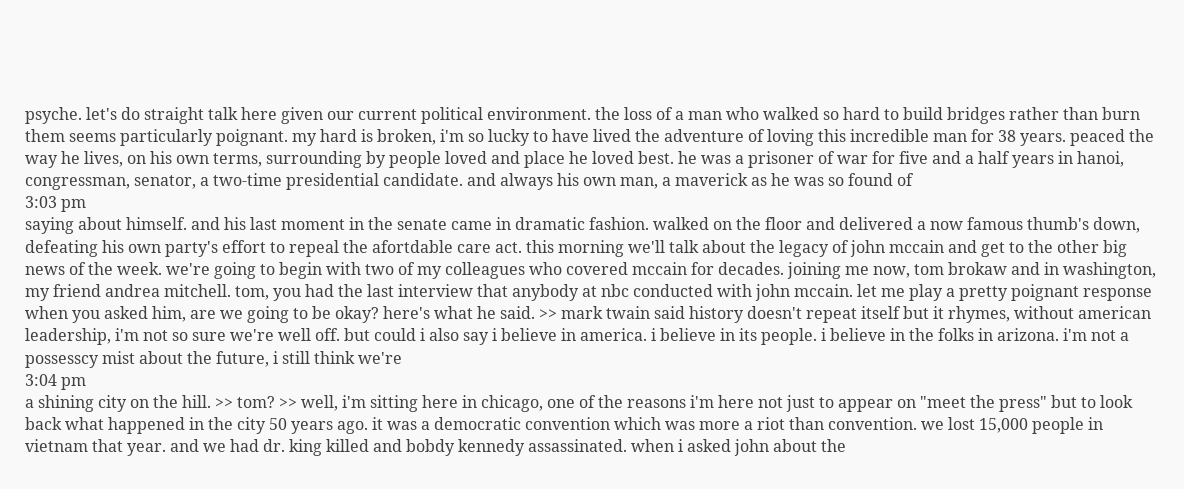psyche. let's do straight talk here given our current political environment. the loss of a man who walked so hard to build bridges rather than burn them seems particularly poignant. my hard is broken, i'm so lucky to have lived the adventure of loving this incredible man for 38 years. peaced the way he lives, on his own terms, surrounding by people loved and place he loved best. he was a prisoner of war for five and a half years in hanoi, congressman, senator, a two-time presidential candidate. and always his own man, a maverick as he was so found of
3:03 pm
saying about himself. and his last moment in the senate came in dramatic fashion. walked on the floor and delivered a now famous thumb's down, defeating his own party's effort to repeal the afortdable care act. this morning we'll talk about the legacy of john mccain and get to the other big news of the week. we're going to begin with two of my colleagues who covered mccain for decades. joining me now, tom brokaw and in washington, my friend andrea mitchell. tom, you had the last interview that anybody at nbc conducted with john mccain. let me play a pretty poignant response when you asked him, are we going to be okay? here's what he said. >> mark twain said history doesn't repeat itself but it rhymes, without american leadership, i'm not so sure we're well off. but could i also say i believe in america. i believe in its people. i believe in the folks in arizona. i'm not a possesscy mist about the future, i still think we're
3:04 pm
a shining city on the hill. >> tom? >> well, i'm sitting here in chicago, one of the reasons i'm here not just to appear on "meet the press" but to look back what happened in the city 50 years ago. it was a democratic convention which was more a riot than convention. we lost 15,000 people in vietnam that year. and we had dr. king killed and bobdy kennedy assassinated. when i asked john about the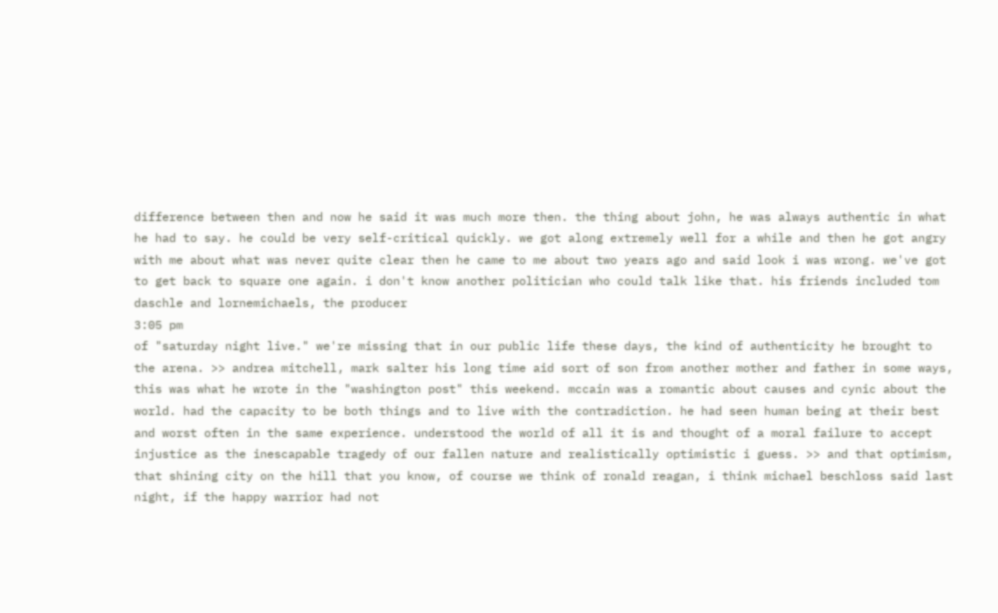difference between then and now he said it was much more then. the thing about john, he was always authentic in what he had to say. he could be very self-critical quickly. we got along extremely well for a while and then he got angry with me about what was never quite clear then he came to me about two years ago and said look i was wrong. we've got to get back to square one again. i don't know another politician who could talk like that. his friends included tom daschle and lornemichaels, the producer
3:05 pm
of "saturday night live." we're missing that in our public life these days, the kind of authenticity he brought to the arena. >> andrea mitchell, mark salter his long time aid sort of son from another mother and father in some ways, this was what he wrote in the "washington post" this weekend. mccain was a romantic about causes and cynic about the world. had the capacity to be both things and to live with the contradiction. he had seen human being at their best and worst often in the same experience. understood the world of all it is and thought of a moral failure to accept injustice as the inescapable tragedy of our fallen nature and realistically optimistic i guess. >> and that optimism, that shining city on the hill that you know, of course we think of ronald reagan, i think michael beschloss said last night, if the happy warrior had not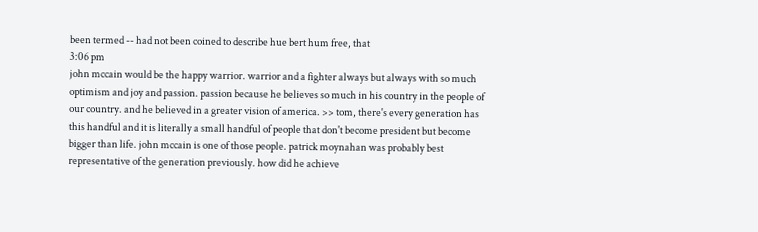been termed -- had not been coined to describe hue bert hum free, that
3:06 pm
john mccain would be the happy warrior. warrior and a fighter always but always with so much optimism and joy and passion. passion because he believes so much in his country in the people of our country. and he believed in a greater vision of america. >> tom, there's every generation has this handful and it is literally a small handful of people that don't become president but become bigger than life. john mccain is one of those people. patrick moynahan was probably best representative of the generation previously. how did he achieve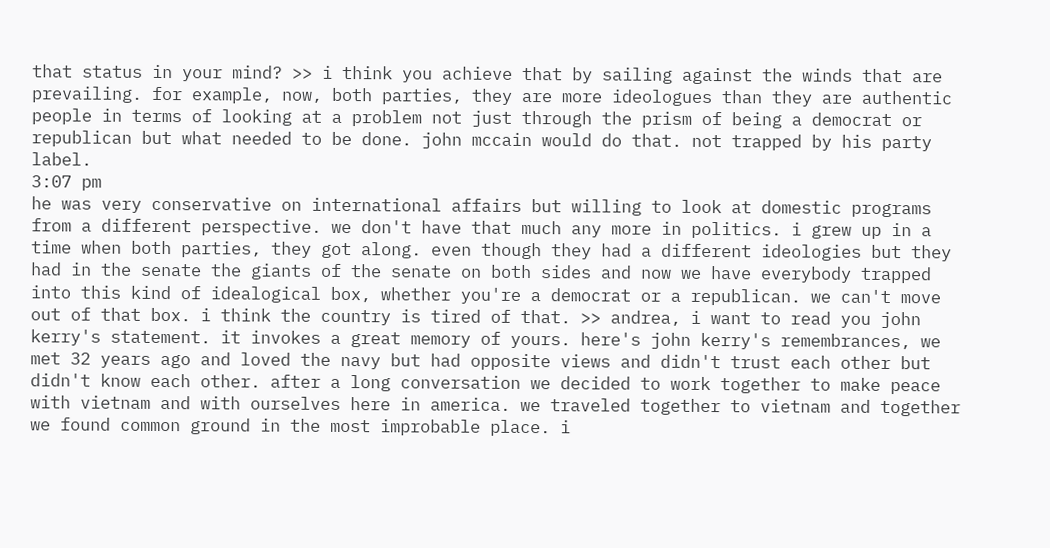that status in your mind? >> i think you achieve that by sailing against the winds that are prevailing. for example, now, both parties, they are more ideologues than they are authentic people in terms of looking at a problem not just through the prism of being a democrat or republican but what needed to be done. john mccain would do that. not trapped by his party label.
3:07 pm
he was very conservative on international affairs but willing to look at domestic programs from a different perspective. we don't have that much any more in politics. i grew up in a time when both parties, they got along. even though they had a different ideologies but they had in the senate the giants of the senate on both sides and now we have everybody trapped into this kind of idealogical box, whether you're a democrat or a republican. we can't move out of that box. i think the country is tired of that. >> andrea, i want to read you john kerry's statement. it invokes a great memory of yours. here's john kerry's remembrances, we met 32 years ago and loved the navy but had opposite views and didn't trust each other but didn't know each other. after a long conversation we decided to work together to make peace with vietnam and with ourselves here in america. we traveled together to vietnam and together we found common ground in the most improbable place. i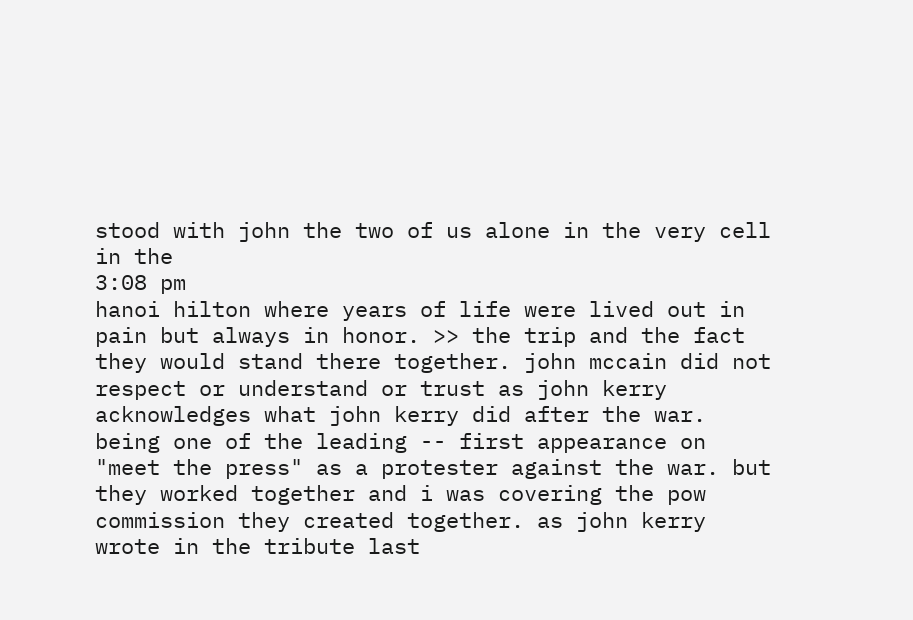stood with john the two of us alone in the very cell in the
3:08 pm
hanoi hilton where years of life were lived out in pain but always in honor. >> the trip and the fact they would stand there together. john mccain did not respect or understand or trust as john kerry acknowledges what john kerry did after the war. being one of the leading -- first appearance on "meet the press" as a protester against the war. but they worked together and i was covering the pow commission they created together. as john kerry wrote in the tribute last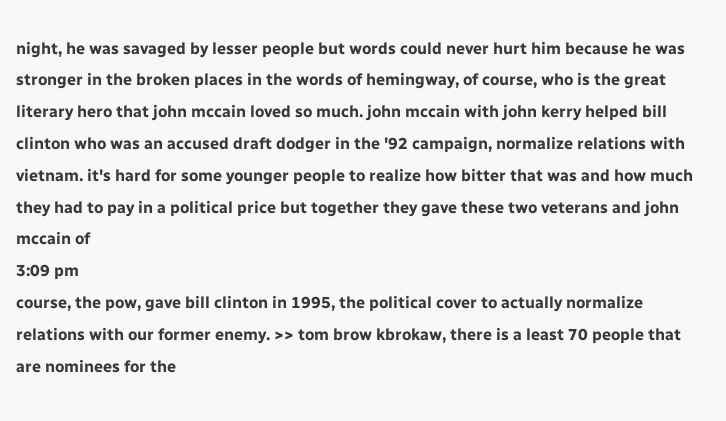night, he was savaged by lesser people but words could never hurt him because he was stronger in the broken places in the words of hemingway, of course, who is the great literary hero that john mccain loved so much. john mccain with john kerry helped bill clinton who was an accused draft dodger in the '92 campaign, normalize relations with vietnam. it's hard for some younger people to realize how bitter that was and how much they had to pay in a political price but together they gave these two veterans and john mccain of
3:09 pm
course, the pow, gave bill clinton in 1995, the political cover to actually normalize relations with our former enemy. >> tom brow kbrokaw, there is a least 70 people that are nominees for the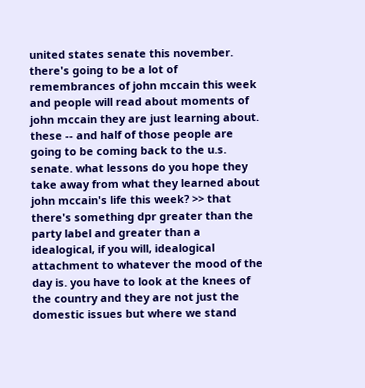united states senate this november. there's going to be a lot of remembrances of john mccain this week and people will read about moments of john mccain they are just learning about. these -- and half of those people are going to be coming back to the u.s. senate. what lessons do you hope they take away from what they learned about john mccain's life this week? >> that there's something dpr greater than the party label and greater than a idealogical, if you will, idealogical attachment to whatever the mood of the day is. you have to look at the knees of the country and they are not just the domestic issues but where we stand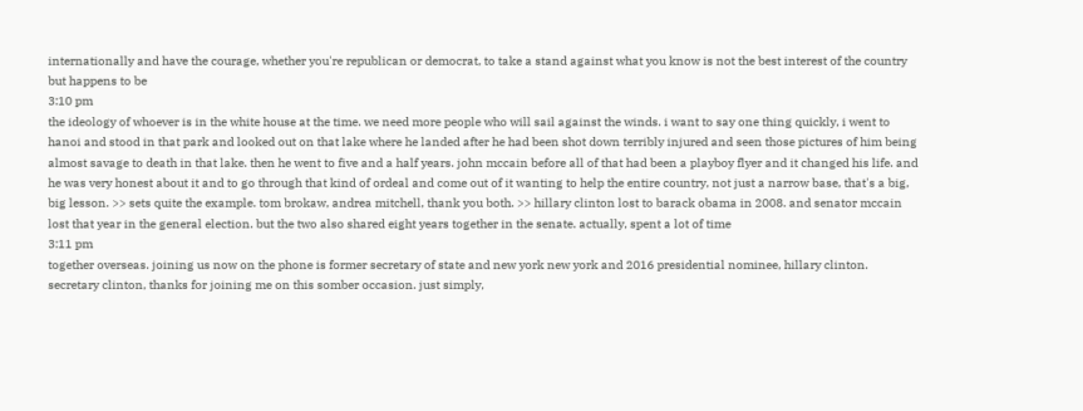internationally and have the courage, whether you're republican or democrat, to take a stand against what you know is not the best interest of the country but happens to be
3:10 pm
the ideology of whoever is in the white house at the time. we need more people who will sail against the winds. i want to say one thing quickly, i went to hanoi and stood in that park and looked out on that lake where he landed after he had been shot down terribly injured and seen those pictures of him being almost savage to death in that lake. then he went to five and a half years. john mccain before all of that had been a playboy flyer and it changed his life. and he was very honest about it and to go through that kind of ordeal and come out of it wanting to help the entire country, not just a narrow base, that's a big, big lesson. >> sets quite the example. tom brokaw, andrea mitchell, thank you both. >> hillary clinton lost to barack obama in 2008. and senator mccain lost that year in the general election. but the two also shared eight years together in the senate. actually, spent a lot of time
3:11 pm
together overseas. joining us now on the phone is former secretary of state and new york new york and 2016 presidential nominee, hillary clinton. secretary clinton, thanks for joining me on this somber occasion. just simply,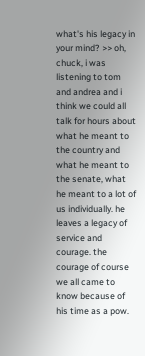what's his legacy in your mind? >> oh, chuck, i was listening to tom and andrea and i think we could all talk for hours about what he meant to the country and what he meant to the senate, what he meant to a lot of us individually. he leaves a legacy of service and courage. the courage of course we all came to know because of his time as a pow.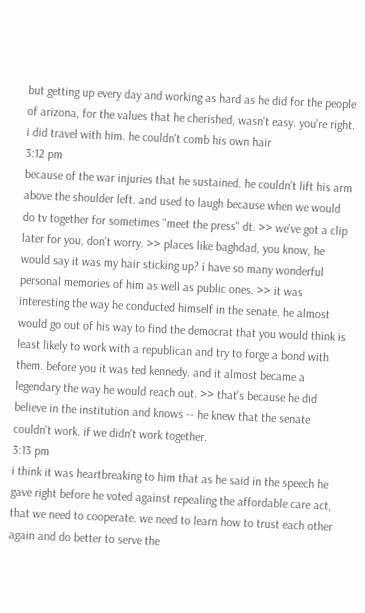but getting up every day and working as hard as he did for the people of arizona, for the values that he cherished, wasn't easy. you're right. i did travel with him. he couldn't comb his own hair
3:12 pm
because of the war injuries that he sustained. he couldn't lift his arm above the shoulder left. and used to laugh because when we would do tv together for sometimes "meet the press" dt. >> we've got a clip later for you, don't worry. >> places like baghdad, you know, he would say it was my hair sticking up? i have so many wonderful personal memories of him as well as public ones. >> it was interesting the way he conducted himself in the senate. he almost would go out of his way to find the democrat that you would think is least likely to work with a republican and try to forge a bond with them. before you it was ted kennedy. and it almost became a legendary the way he would reach out. >> that's because he did believe in the institution and knows -- he knew that the senate couldn't work. if we didn't work together.
3:13 pm
i think it was heartbreaking to him that as he said in the speech he gave right before he voted against repealing the affordable care act, that we need to cooperate. we need to learn how to trust each other again and do better to serve the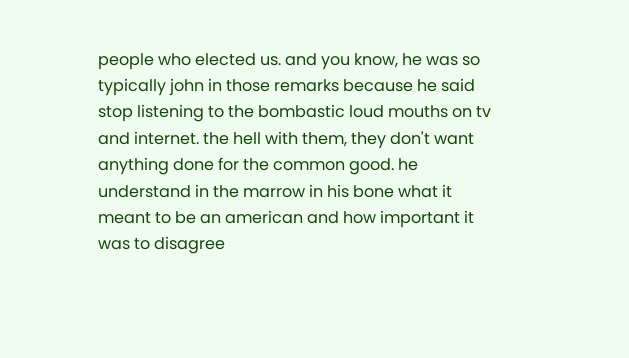people who elected us. and you know, he was so typically john in those remarks because he said stop listening to the bombastic loud mouths on tv and internet. the hell with them, they don't want anything done for the common good. he understand in the marrow in his bone what it meant to be an american and how important it was to disagree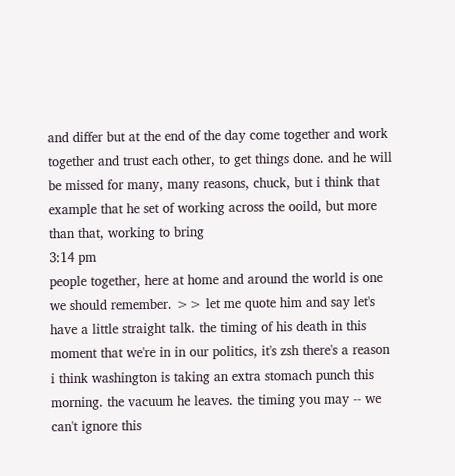and differ but at the end of the day come together and work together and trust each other, to get things done. and he will be missed for many, many reasons, chuck, but i think that example that he set of working across the ooild, but more than that, working to bring
3:14 pm
people together, here at home and around the world is one we should remember. >> let me quote him and say let's have a little straight talk. the timing of his death in this moment that we're in in our politics, it's zsh there's a reason i think washington is taking an extra stomach punch this morning. the vacuum he leaves. the timing you may -- we can't ignore this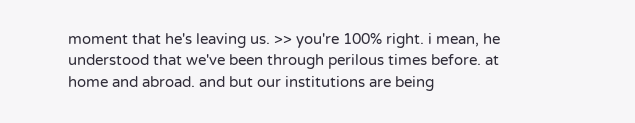moment that he's leaving us. >> you're 100% right. i mean, he understood that we've been through perilous times before. at home and abroad. and but our institutions are being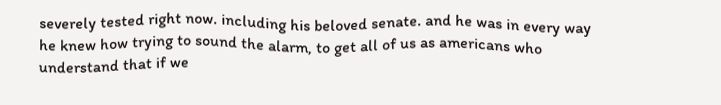severely tested right now. including his beloved senate. and he was in every way he knew how trying to sound the alarm, to get all of us as americans who understand that if we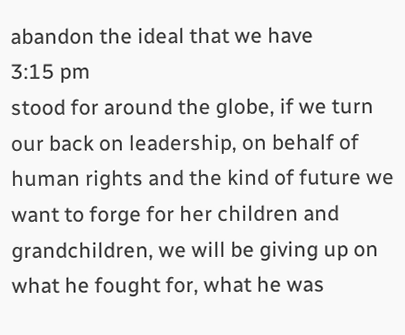abandon the ideal that we have
3:15 pm
stood for around the globe, if we turn our back on leadership, on behalf of human rights and the kind of future we want to forge for her children and grandchildren, we will be giving up on what he fought for, what he was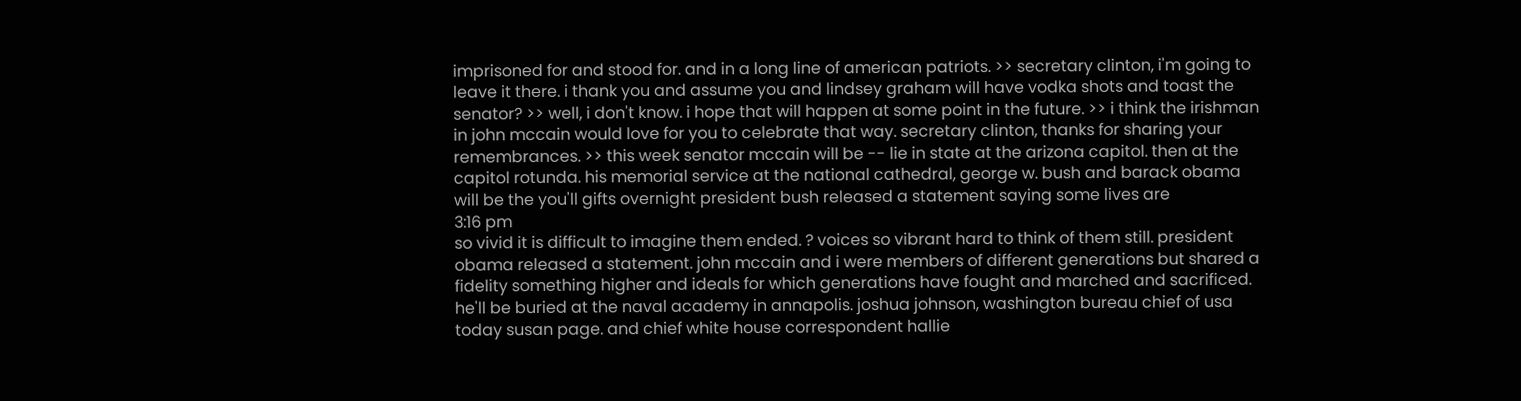imprisoned for and stood for. and in a long line of american patriots. >> secretary clinton, i'm going to leave it there. i thank you and assume you and lindsey graham will have vodka shots and toast the senator? >> well, i don't know. i hope that will happen at some point in the future. >> i think the irishman in john mccain would love for you to celebrate that way. secretary clinton, thanks for sharing your remembrances. >> this week senator mccain will be -- lie in state at the arizona capitol. then at the capitol rotunda. his memorial service at the national cathedral, george w. bush and barack obama will be the you'll gifts overnight president bush released a statement saying some lives are
3:16 pm
so vivid it is difficult to imagine them ended. ? voices so vibrant hard to think of them still. president obama released a statement. john mccain and i were members of different generations but shared a fidelity something higher and ideals for which generations have fought and marched and sacrificed. he'll be buried at the naval academy in annapolis. joshua johnson, washington bureau chief of usa today susan page. and chief white house correspondent hallie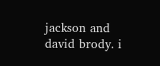jackson and david brody. i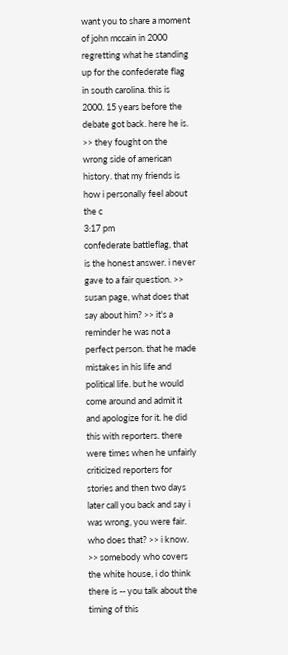want you to share a moment of john mccain in 2000 regretting what he standing up for the confederate flag in south carolina. this is 2000. 15 years before the debate got back. here he is. >> they fought on the wrong side of american history. that my friends is how i personally feel about the c
3:17 pm
confederate battleflag, that is the honest answer. i never gave to a fair question. >> susan page, what does that say about him? >> it's a reminder he was not a perfect person. that he made mistakes in his life and political life. but he would come around and admit it and apologize for it. he did this with reporters. there were times when he unfairly criticized reporters for stories and then two days later call you back and say i was wrong, you were fair. who does that? >> i know. >> somebody who covers the white house, i do think there is -- you talk about the timing of this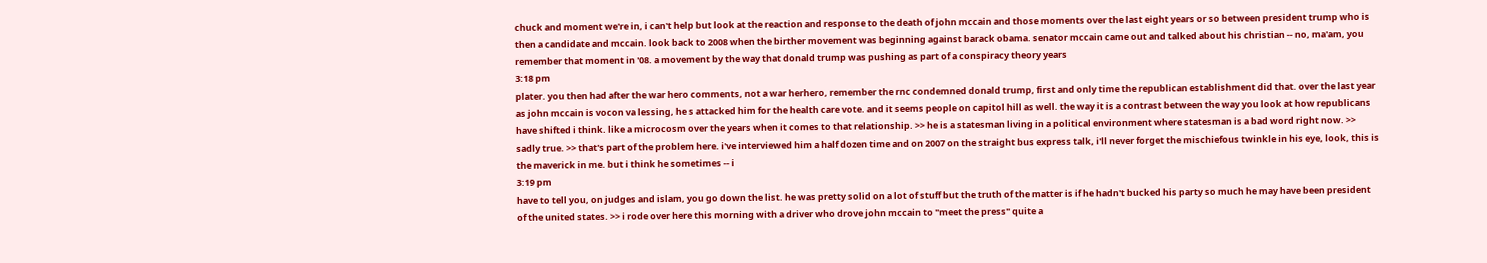chuck and moment we're in, i can't help but look at the reaction and response to the death of john mccain and those moments over the last eight years or so between president trump who is then a candidate and mccain. look back to 2008 when the birther movement was beginning against barack obama. senator mccain came out and talked about his christian -- no, ma'am, you remember that moment in '08. a movement by the way that donald trump was pushing as part of a conspiracy theory years
3:18 pm
plater. you then had after the war hero comments, not a war herhero, remember the rnc condemned donald trump, first and only time the republican establishment did that. over the last year as john mccain is vocon va lessing, he s attacked him for the health care vote. and it seems people on capitol hill as well. the way it is a contrast between the way you look at how republicans have shifted i think. like a microcosm over the years when it comes to that relationship. >> he is a statesman living in a political environment where statesman is a bad word right now. >> sadly true. >> that's part of the problem here. i've interviewed him a half dozen time and on 2007 on the straight bus express talk, i'll never forget the mischiefous twinkle in his eye, look, this is the maverick in me. but i think he sometimes -- i
3:19 pm
have to tell you, on judges and islam, you go down the list. he was pretty solid on a lot of stuff but the truth of the matter is if he hadn't bucked his party so much he may have been president of the united states. >> i rode over here this morning with a driver who drove john mccain to "meet the press" quite a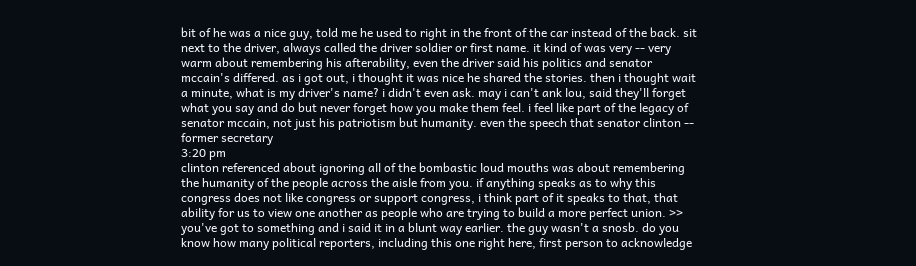bit of he was a nice guy, told me he used to right in the front of the car instead of the back. sit next to the driver, always called the driver soldier or first name. it kind of was very -- very warm about remembering his afterability, even the driver said his politics and senator mccain's differed. as i got out, i thought it was nice he shared the stories. then i thought wait a minute, what is my driver's name? i didn't even ask. may i can't ank lou, said they'll forget what you say and do but never forget how you make them feel. i feel like part of the legacy of senator mccain, not just his patriotism but humanity. even the speech that senator clinton -- former secretary
3:20 pm
clinton referenced about ignoring all of the bombastic loud mouths was about remembering the humanity of the people across the aisle from you. if anything speaks as to why this congress does not like congress or support congress, i think part of it speaks to that, that ability for us to view one another as people who are trying to build a more perfect union. >> you've got to something and i said it in a blunt way earlier. the guy wasn't a snosb. do you know how many political reporters, including this one right here, first person to acknowledge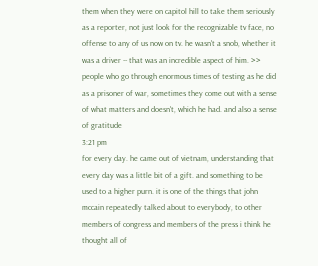them when they were on capitol hill to take them seriously as a reporter, not just look for the recognizable tv face, no offense to any of us now on tv. he wasn't a snob, whether it was a driver -- that was an incredible aspect of him. >> people who go through enormous times of testing as he did as a prisoner of war, sometimes they come out with a sense of what matters and doesn't, which he had. and also a sense of gratitude
3:21 pm
for every day. he came out of vietnam, understanding that every day was a little bit of a gift. and something to be used to a higher purn. it is one of the things that john mccain repeatedly talked about to everybody, to other members of congress and members of the press i think he thought all of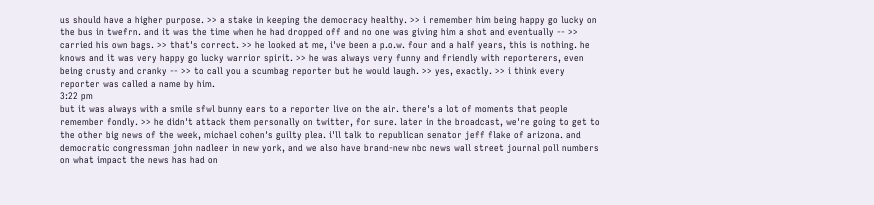us should have a higher purpose. >> a stake in keeping the democracy healthy. >> i remember him being happy go lucky on the bus in twefrn. and it was the time when he had dropped off and no one was giving him a shot and eventually -- >> carried his own bags. >> that's correct. >> he looked at me, i've been a p.o.w. four and a half years, this is nothing. he knows and it was very happy go lucky warrior spirit. >> he was always very funny and friendly with reporterers, even being crusty and cranky -- >> to call you a scumbag reporter but he would laugh. >> yes, exactly. >> i think every reporter was called a name by him.
3:22 pm
but it was always with a smile sfwl bunny ears to a reporter live on the air. there's a lot of moments that people remember fondly. >> he didn't attack them personally on twitter, for sure. later in the broadcast, we're going to get to the other big news of the week, michael cohen's guilty plea. i'll talk to republican senator jeff flake of arizona. and democratic congressman john nadleer in new york, and we also have brand-new nbc news wall street journal poll numbers on what impact the news has had on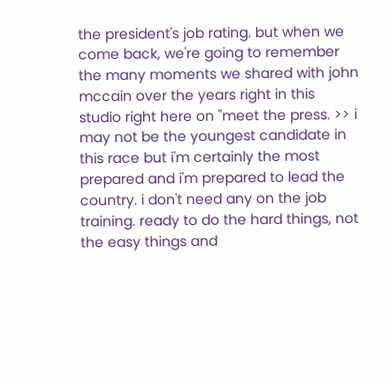the president's job rating. but when we come back, we're going to remember the many moments we shared with john mccain over the years right in this studio right here on "meet the press. >> i may not be the youngest candidate in this race but i'm certainly the most prepared and i'm prepared to lead the country. i don't need any on the job training. ready to do the hard things, not the easy things and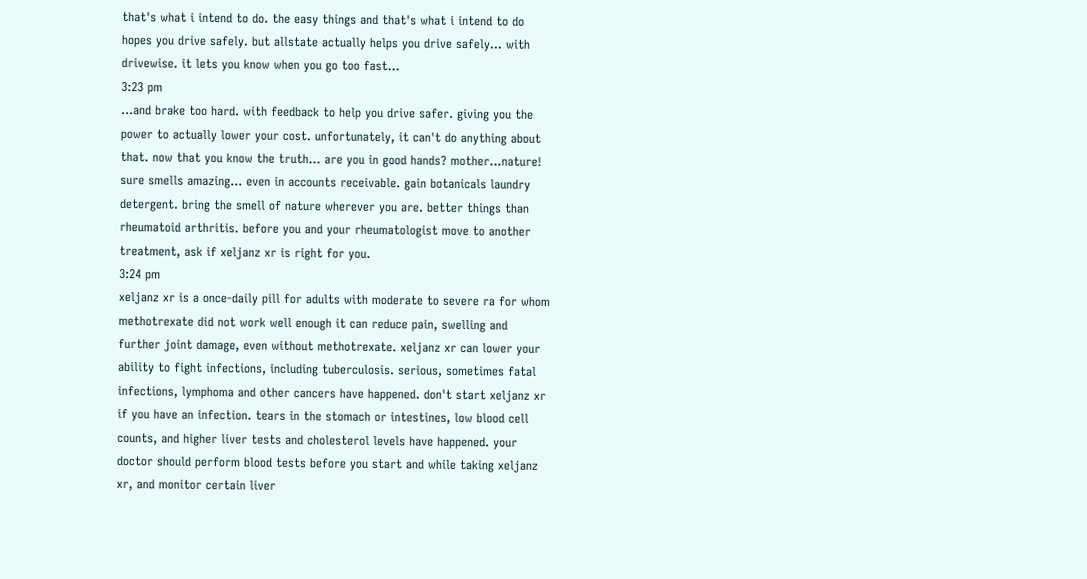that's what i intend to do. the easy things and that's what i intend to do hopes you drive safely. but allstate actually helps you drive safely... with drivewise. it lets you know when you go too fast...
3:23 pm
...and brake too hard. with feedback to help you drive safer. giving you the power to actually lower your cost. unfortunately, it can't do anything about that. now that you know the truth... are you in good hands? mother...nature! sure smells amazing... even in accounts receivable. gain botanicals laundry detergent. bring the smell of nature wherever you are. better things than rheumatoid arthritis. before you and your rheumatologist move to another treatment, ask if xeljanz xr is right for you.
3:24 pm
xeljanz xr is a once-daily pill for adults with moderate to severe ra for whom methotrexate did not work well enough it can reduce pain, swelling and further joint damage, even without methotrexate. xeljanz xr can lower your ability to fight infections, including tuberculosis. serious, sometimes fatal infections, lymphoma and other cancers have happened. don't start xeljanz xr if you have an infection. tears in the stomach or intestines, low blood cell counts, and higher liver tests and cholesterol levels have happened. your doctor should perform blood tests before you start and while taking xeljanz xr, and monitor certain liver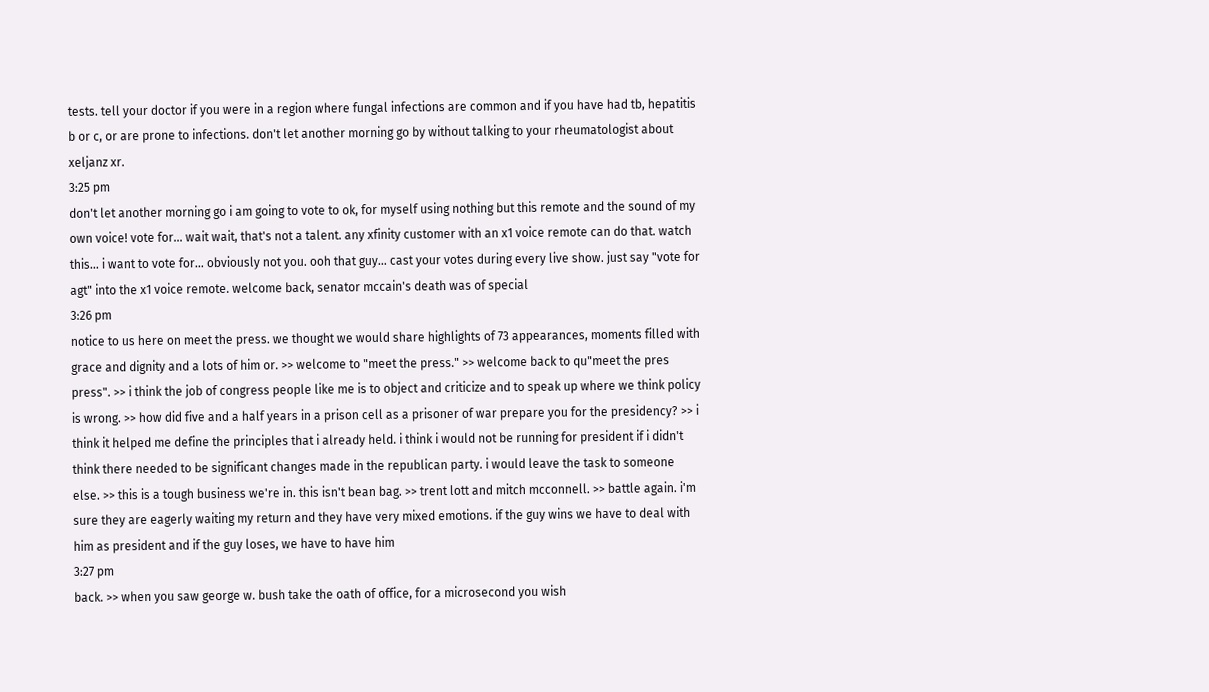tests. tell your doctor if you were in a region where fungal infections are common and if you have had tb, hepatitis b or c, or are prone to infections. don't let another morning go by without talking to your rheumatologist about xeljanz xr.
3:25 pm
don't let another morning go i am going to vote to ok, for myself using nothing but this remote and the sound of my own voice! vote for... wait wait, that's not a talent. any xfinity customer with an x1 voice remote can do that. watch this... i want to vote for... obviously not you. ooh that guy... cast your votes during every live show. just say "vote for agt" into the x1 voice remote. welcome back, senator mccain's death was of special
3:26 pm
notice to us here on meet the press. we thought we would share highlights of 73 appearances, moments filled with grace and dignity and a lots of him or. >> welcome to "meet the press." >> welcome back to qu"meet the pres press". >> i think the job of congress people like me is to object and criticize and to speak up where we think policy is wrong. >> how did five and a half years in a prison cell as a prisoner of war prepare you for the presidency? >> i think it helped me define the principles that i already held. i think i would not be running for president if i didn't think there needed to be significant changes made in the republican party. i would leave the task to someone else. >> this is a tough business we're in. this isn't bean bag. >> trent lott and mitch mcconnell. >> battle again. i'm sure they are eagerly waiting my return and they have very mixed emotions. if the guy wins we have to deal with him as president and if the guy loses, we have to have him
3:27 pm
back. >> when you saw george w. bush take the oath of office, for a microsecond you wish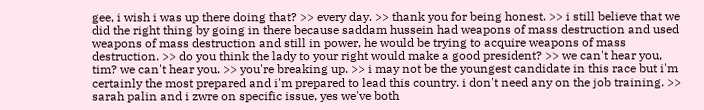gee, i wish i was up there doing that? >> every day. >> thank you for being honest. >> i still believe that we did the right thing by going in there because saddam hussein had weapons of mass destruction and used weapons of mass destruction and still in power, he would be trying to acquire weapons of mass destruction. >> do you think the lady to your right would make a good president? >> we can't hear you, tim? we can't hear you. >> you're breaking up. >> i may not be the youngest candidate in this race but i'm certainly the most prepared and i'm prepared to lead this country. i don't need any on the job training. >> sarah palin and i zwre on specific issue, yes we've both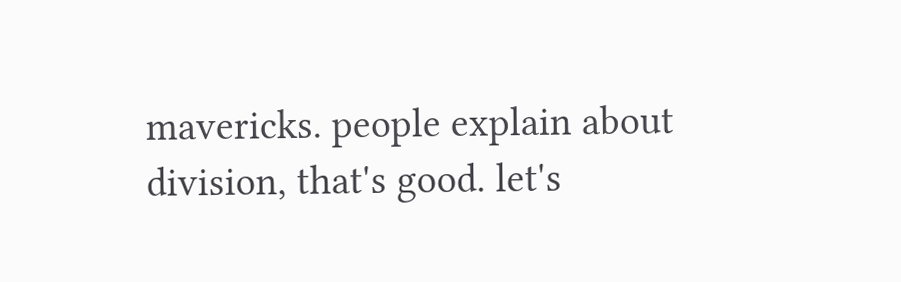mavericks. people explain about division, that's good. let's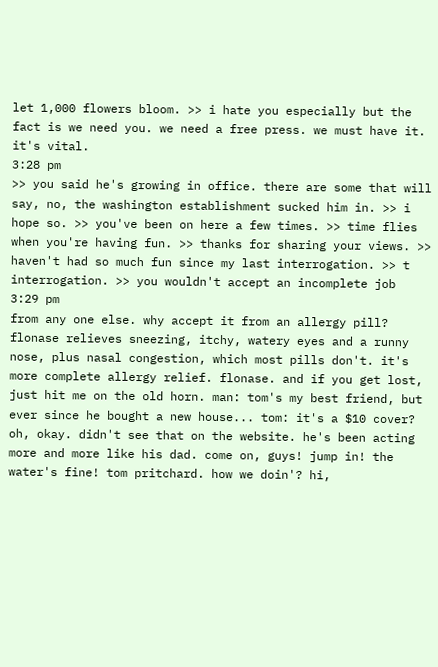let 1,000 flowers bloom. >> i hate you especially but the fact is we need you. we need a free press. we must have it. it's vital.
3:28 pm
>> you said he's growing in office. there are some that will say, no, the washington establishment sucked him in. >> i hope so. >> you've been on here a few times. >> time flies when you're having fun. >> thanks for sharing your views. >> haven't had so much fun since my last interrogation. >> t interrogation. >> you wouldn't accept an incomplete job
3:29 pm
from any one else. why accept it from an allergy pill? flonase relieves sneezing, itchy, watery eyes and a runny nose, plus nasal congestion, which most pills don't. it's more complete allergy relief. flonase. and if you get lost, just hit me on the old horn. man: tom's my best friend, but ever since he bought a new house... tom: it's a $10 cover? oh, okay. didn't see that on the website. he's been acting more and more like his dad. come on, guys! jump in! the water's fine! tom pritchard. how we doin'? hi,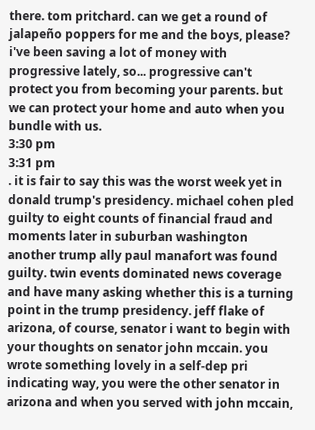there. tom pritchard. can we get a round of jalapeño poppers for me and the boys, please? i've been saving a lot of money with progressive lately, so... progressive can't protect you from becoming your parents. but we can protect your home and auto when you bundle with us.
3:30 pm
3:31 pm
. it is fair to say this was the worst week yet in donald trump's presidency. michael cohen pled guilty to eight counts of financial fraud and moments later in suburban washington another trump ally paul manafort was found guilty. twin events dominated news coverage and have many asking whether this is a turning point in the trump presidency. jeff flake of arizona, of course, senator i want to begin with your thoughts on senator john mccain. you wrote something lovely in a self-dep pri indicating way, you were the other senator in arizona and when you served with john mccain,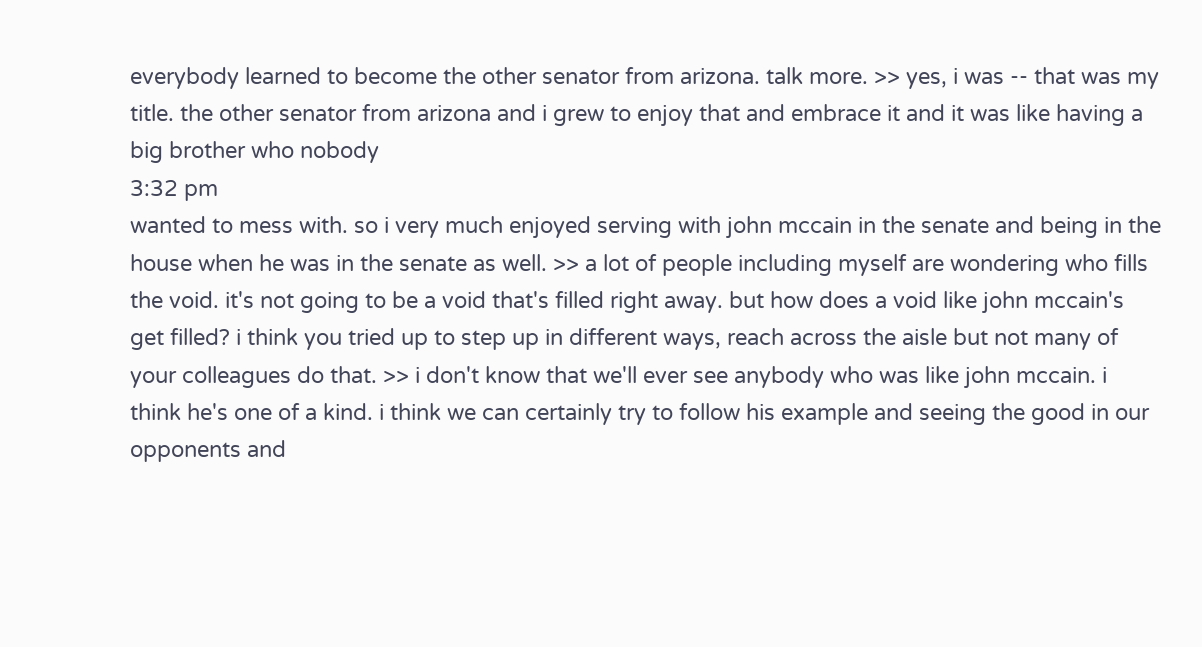everybody learned to become the other senator from arizona. talk more. >> yes, i was -- that was my title. the other senator from arizona and i grew to enjoy that and embrace it and it was like having a big brother who nobody
3:32 pm
wanted to mess with. so i very much enjoyed serving with john mccain in the senate and being in the house when he was in the senate as well. >> a lot of people including myself are wondering who fills the void. it's not going to be a void that's filled right away. but how does a void like john mccain's get filled? i think you tried up to step up in different ways, reach across the aisle but not many of your colleagues do that. >> i don't know that we'll ever see anybody who was like john mccain. i think he's one of a kind. i think we can certainly try to follow his example and seeing the good in our opponents and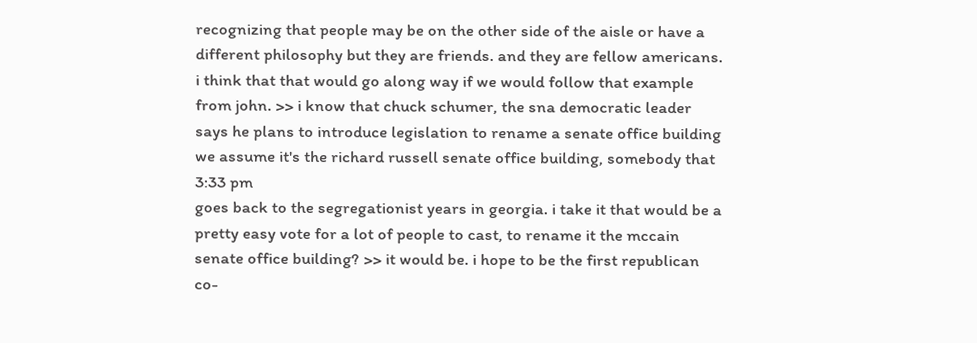recognizing that people may be on the other side of the aisle or have a different philosophy but they are friends. and they are fellow americans. i think that that would go along way if we would follow that example from john. >> i know that chuck schumer, the sna democratic leader says he plans to introduce legislation to rename a senate office building we assume it's the richard russell senate office building, somebody that
3:33 pm
goes back to the segregationist years in georgia. i take it that would be a pretty easy vote for a lot of people to cast, to rename it the mccain senate office building? >> it would be. i hope to be the first republican co-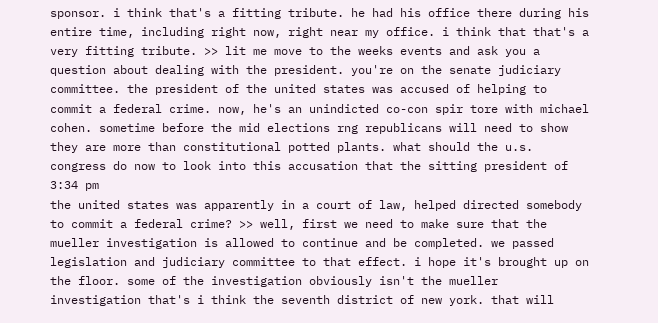sponsor. i think that's a fitting tribute. he had his office there during his entire time, including right now, right near my office. i think that that's a very fitting tribute. >> lit me move to the weeks events and ask you a question about dealing with the president. you're on the senate judiciary committee. the president of the united states was accused of helping to commit a federal crime. now, he's an unindicted co-con spir tore with michael cohen. sometime before the mid elections rng republicans will need to show they are more than constitutional potted plants. what should the u.s. congress do now to look into this accusation that the sitting president of
3:34 pm
the united states was apparently in a court of law, helped directed somebody to commit a federal crime? >> well, first we need to make sure that the mueller investigation is allowed to continue and be completed. we passed legislation and judiciary committee to that effect. i hope it's brought up on the floor. some of the investigation obviously isn't the mueller investigation that's i think the seventh district of new york. that will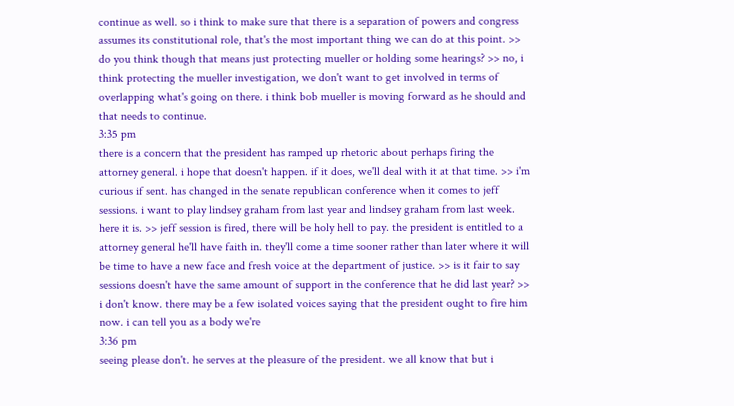continue as well. so i think to make sure that there is a separation of powers and congress assumes its constitutional role, that's the most important thing we can do at this point. >> do you think though that means just protecting mueller or holding some hearings? >> no, i think protecting the mueller investigation, we don't want to get involved in terms of overlapping what's going on there. i think bob mueller is moving forward as he should and that needs to continue.
3:35 pm
there is a concern that the president has ramped up rhetoric about perhaps firing the attorney general. i hope that doesn't happen. if it does, we'll deal with it at that time. >> i'm curious if sent. has changed in the senate republican conference when it comes to jeff sessions. i want to play lindsey graham from last year and lindsey graham from last week. here it is. >> jeff session is fired, there will be holy hell to pay. the president is entitled to a attorney general he'll have faith in. they'll come a time sooner rather than later where it will be time to have a new face and fresh voice at the department of justice. >> is it fair to say sessions doesn't have the same amount of support in the conference that he did last year? >> i don't know. there may be a few isolated voices saying that the president ought to fire him now. i can tell you as a body we're
3:36 pm
seeing please don't. he serves at the pleasure of the president. we all know that but i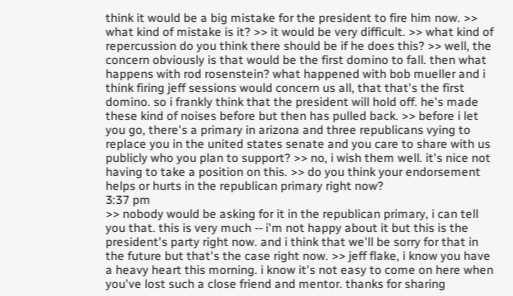think it would be a big mistake for the president to fire him now. >> what kind of mistake is it? >> it would be very difficult. >> what kind of repercussion do you think there should be if he does this? >> well, the concern obviously is that would be the first domino to fall. then what happens with rod rosenstein? what happened with bob mueller and i think firing jeff sessions would concern us all, that that's the first domino. so i frankly think that the president will hold off. he's made these kind of noises before but then has pulled back. >> before i let you go, there's a primary in arizona and three republicans vying to replace you in the united states senate and you care to share with us publicly who you plan to support? >> no, i wish them well. it's nice not having to take a position on this. >> do you think your endorsement helps or hurts in the republican primary right now?
3:37 pm
>> nobody would be asking for it in the republican primary, i can tell you that. this is very much -- i'm not happy about it but this is the president's party right now. and i think that we'll be sorry for that in the future but that's the case right now. >> jeff flake, i know you have a heavy heart this morning. i know it's not easy to come on here when you've lost such a close friend and mentor. thanks for sharing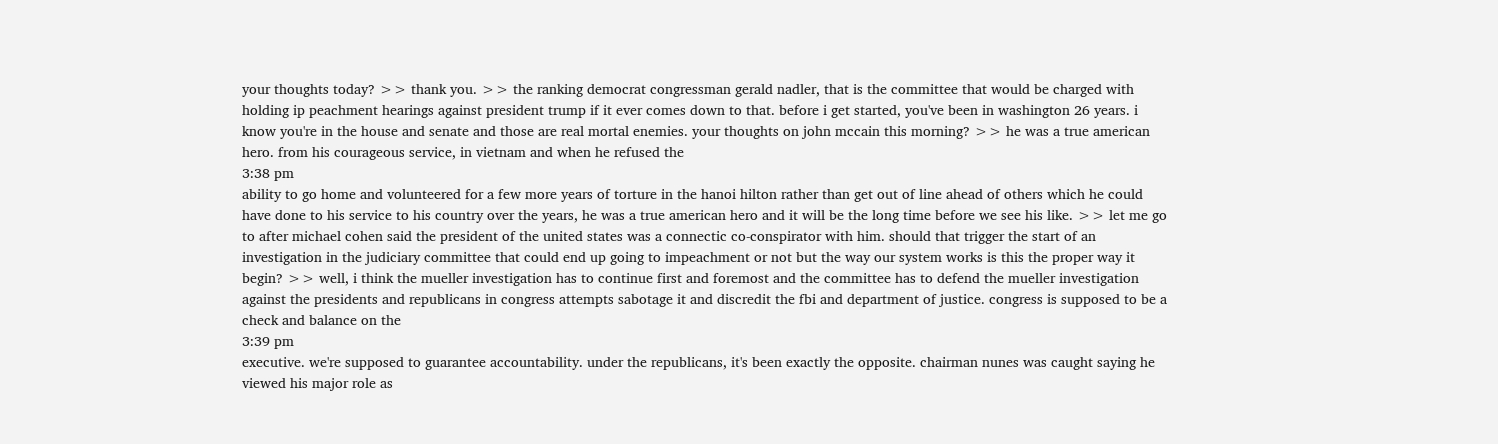your thoughts today? >> thank you. >> the ranking democrat congressman gerald nadler, that is the committee that would be charged with holding ip peachment hearings against president trump if it ever comes down to that. before i get started, you've been in washington 26 years. i know you're in the house and senate and those are real mortal enemies. your thoughts on john mccain this morning? >> he was a true american hero. from his courageous service, in vietnam and when he refused the
3:38 pm
ability to go home and volunteered for a few more years of torture in the hanoi hilton rather than get out of line ahead of others which he could have done to his service to his country over the years, he was a true american hero and it will be the long time before we see his like. >> let me go to after michael cohen said the president of the united states was a connectic co-conspirator with him. should that trigger the start of an investigation in the judiciary committee that could end up going to impeachment or not but the way our system works is this the proper way it begin? >> well, i think the mueller investigation has to continue first and foremost and the committee has to defend the mueller investigation against the presidents and republicans in congress attempts sabotage it and discredit the fbi and department of justice. congress is supposed to be a check and balance on the
3:39 pm
executive. we're supposed to guarantee accountability. under the republicans, it's been exactly the opposite. chairman nunes was caught saying he viewed his major role as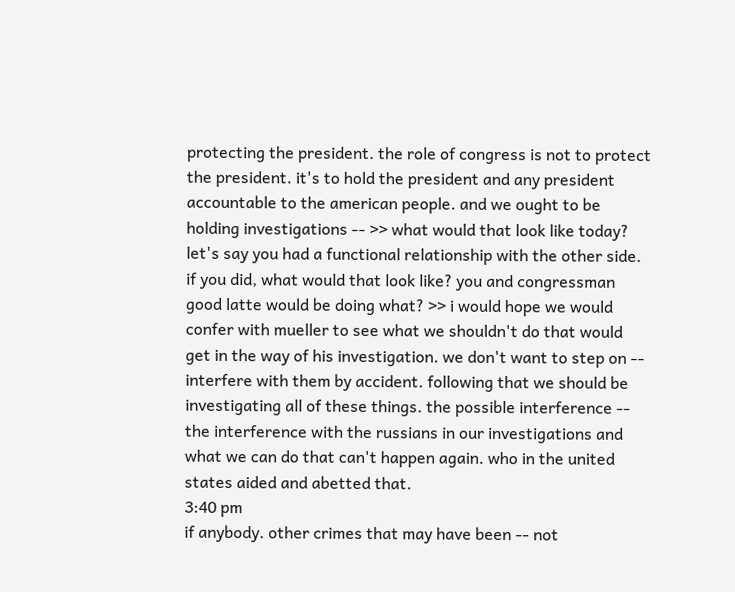protecting the president. the role of congress is not to protect the president. it's to hold the president and any president accountable to the american people. and we ought to be holding investigations -- >> what would that look like today? let's say you had a functional relationship with the other side. if you did, what would that look like? you and congressman good latte would be doing what? >> i would hope we would confer with mueller to see what we shouldn't do that would get in the way of his investigation. we don't want to step on -- interfere with them by accident. following that we should be investigating all of these things. the possible interference -- the interference with the russians in our investigations and what we can do that can't happen again. who in the united states aided and abetted that.
3:40 pm
if anybody. other crimes that may have been -- not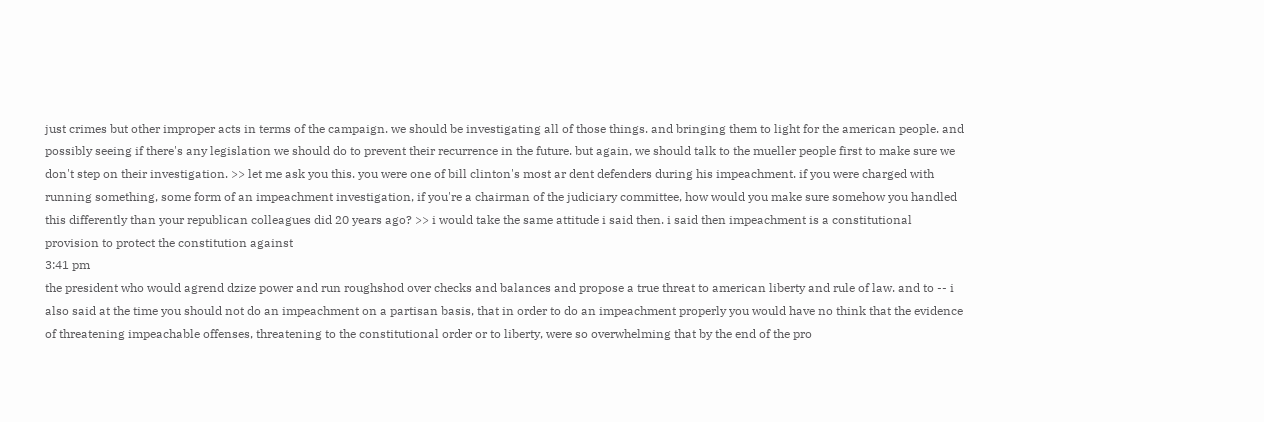just crimes but other improper acts in terms of the campaign. we should be investigating all of those things. and bringing them to light for the american people. and possibly seeing if there's any legislation we should do to prevent their recurrence in the future. but again, we should talk to the mueller people first to make sure we don't step on their investigation. >> let me ask you this. you were one of bill clinton's most ar dent defenders during his impeachment. if you were charged with running something, some form of an impeachment investigation, if you're a chairman of the judiciary committee, how would you make sure somehow you handled this differently than your republican colleagues did 20 years ago? >> i would take the same attitude i said then. i said then impeachment is a constitutional provision to protect the constitution against
3:41 pm
the president who would agrend dzize power and run roughshod over checks and balances and propose a true threat to american liberty and rule of law. and to -- i also said at the time you should not do an impeachment on a partisan basis, that in order to do an impeachment properly you would have no think that the evidence of threatening impeachable offenses, threatening to the constitutional order or to liberty, were so overwhelming that by the end of the pro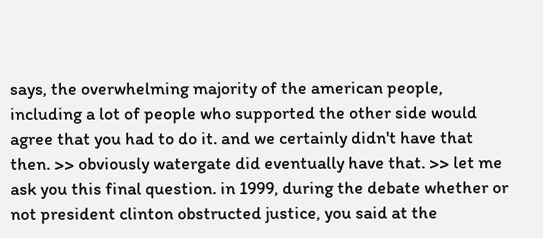says, the overwhelming majority of the american people, including a lot of people who supported the other side would agree that you had to do it. and we certainly didn't have that then. >> obviously watergate did eventually have that. >> let me ask you this final question. in 1999, during the debate whether or not president clinton obstructed justice, you said at the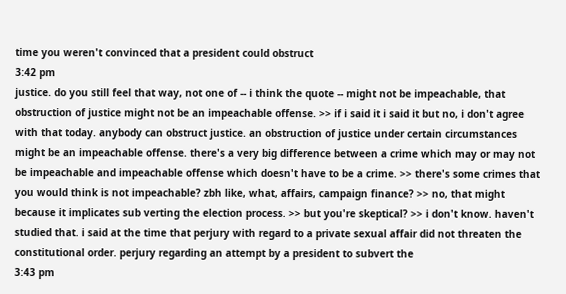time you weren't convinced that a president could obstruct
3:42 pm
justice. do you still feel that way, not one of -- i think the quote -- might not be impeachable, that obstruction of justice might not be an impeachable offense. >> if i said it i said it but no, i don't agree with that today. anybody can obstruct justice. an obstruction of justice under certain circumstances might be an impeachable offense. there's a very big difference between a crime which may or may not be impeachable and impeachable offense which doesn't have to be a crime. >> there's some crimes that you would think is not impeachable? zbh like, what, affairs, campaign finance? >> no, that might because it implicates sub verting the election process. >> but you're skeptical? >> i don't know. haven't studied that. i said at the time that perjury with regard to a private sexual affair did not threaten the constitutional order. perjury regarding an attempt by a president to subvert the
3:43 pm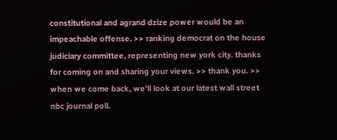constitutional and agrand dzize power would be an impeachable offense. >> ranking democrat on the house judiciary committee, representing new york city. thanks for coming on and sharing your views. >> thank you. >> when we come back, we'll look at our latest wall street nbc journal poll.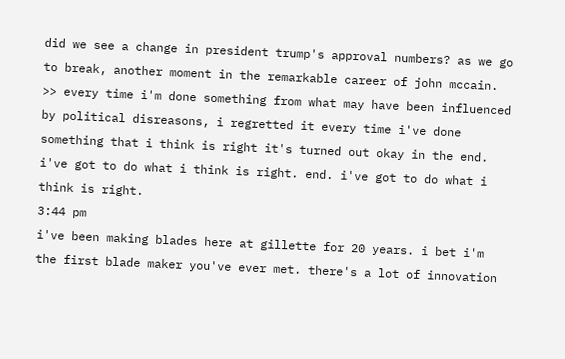did we see a change in president trump's approval numbers? as we go to break, another moment in the remarkable career of john mccain. >> every time i'm done something from what may have been influenced by political disreasons, i regretted it every time i've done something that i think is right it's turned out okay in the end. i've got to do what i think is right. end. i've got to do what i think is right.
3:44 pm
i've been making blades here at gillette for 20 years. i bet i'm the first blade maker you've ever met. there's a lot of innovation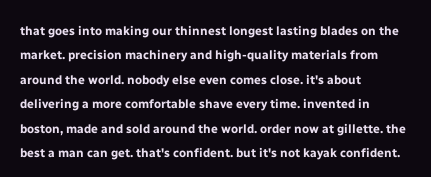that goes into making our thinnest longest lasting blades on the market. precision machinery and high-quality materials from around the world. nobody else even comes close. it's about delivering a more comfortable shave every time. invented in boston, made and sold around the world. order now at gillette. the best a man can get. that's confident. but it's not kayak confident.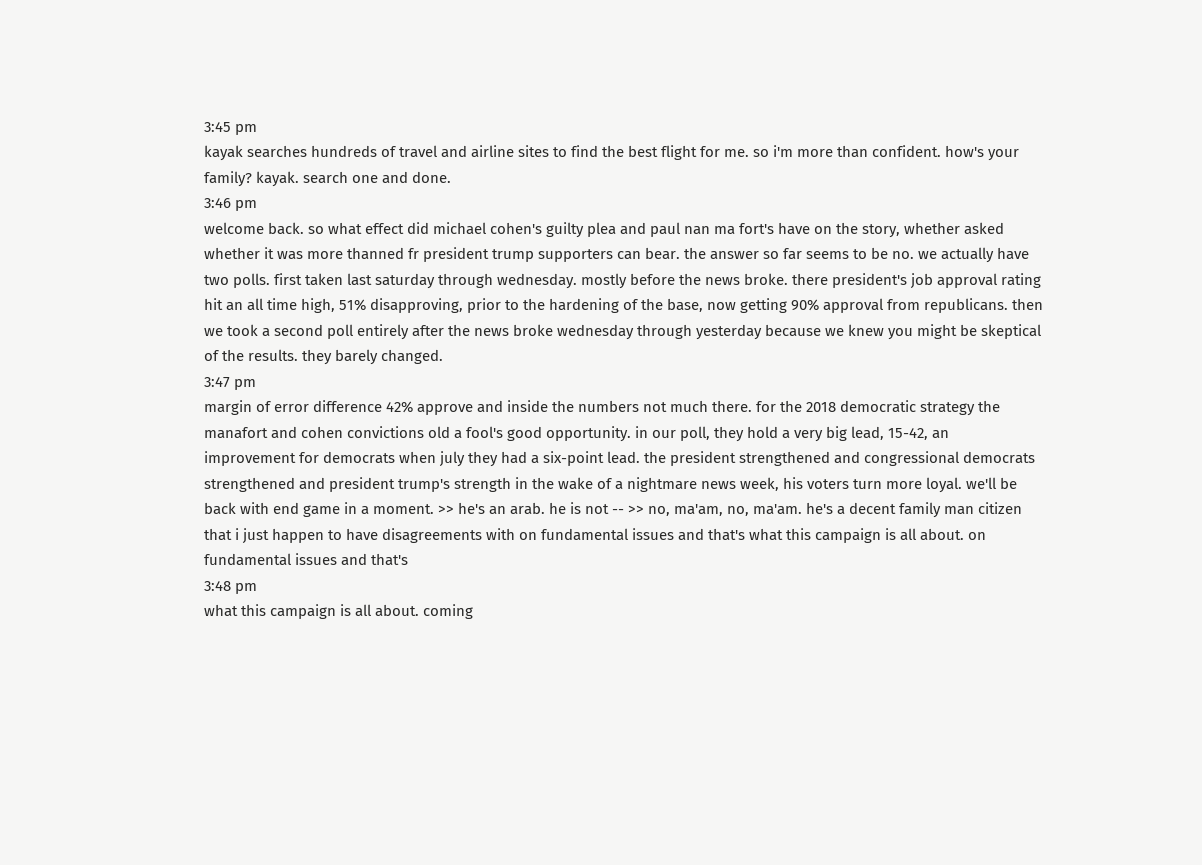3:45 pm
kayak searches hundreds of travel and airline sites to find the best flight for me. so i'm more than confident. how's your family? kayak. search one and done.
3:46 pm
welcome back. so what effect did michael cohen's guilty plea and paul nan ma fort's have on the story, whether asked whether it was more thanned fr president trump supporters can bear. the answer so far seems to be no. we actually have two polls. first taken last saturday through wednesday. mostly before the news broke. there president's job approval rating hit an all time high, 51% disapproving, prior to the hardening of the base, now getting 90% approval from republicans. then we took a second poll entirely after the news broke wednesday through yesterday because we knew you might be skeptical of the results. they barely changed.
3:47 pm
margin of error difference 42% approve and inside the numbers not much there. for the 2018 democratic strategy the manafort and cohen convictions old a fool's good opportunity. in our poll, they hold a very big lead, 15-42, an improvement for democrats when july they had a six-point lead. the president strengthened and congressional democrats strengthened and president trump's strength in the wake of a nightmare news week, his voters turn more loyal. we'll be back with end game in a moment. >> he's an arab. he is not -- >> no, ma'am, no, ma'am. he's a decent family man citizen that i just happen to have disagreements with on fundamental issues and that's what this campaign is all about. on fundamental issues and that's
3:48 pm
what this campaign is all about. coming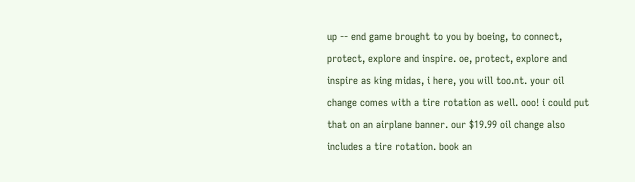up -- end game brought to you by boeing, to connect, protect, explore and inspire. oe, protect, explore and inspire as king midas, i here, you will too.nt. your oil change comes with a tire rotation as well. ooo! i could put that on an airplane banner. our $19.99 oil change also includes a tire rotation. book an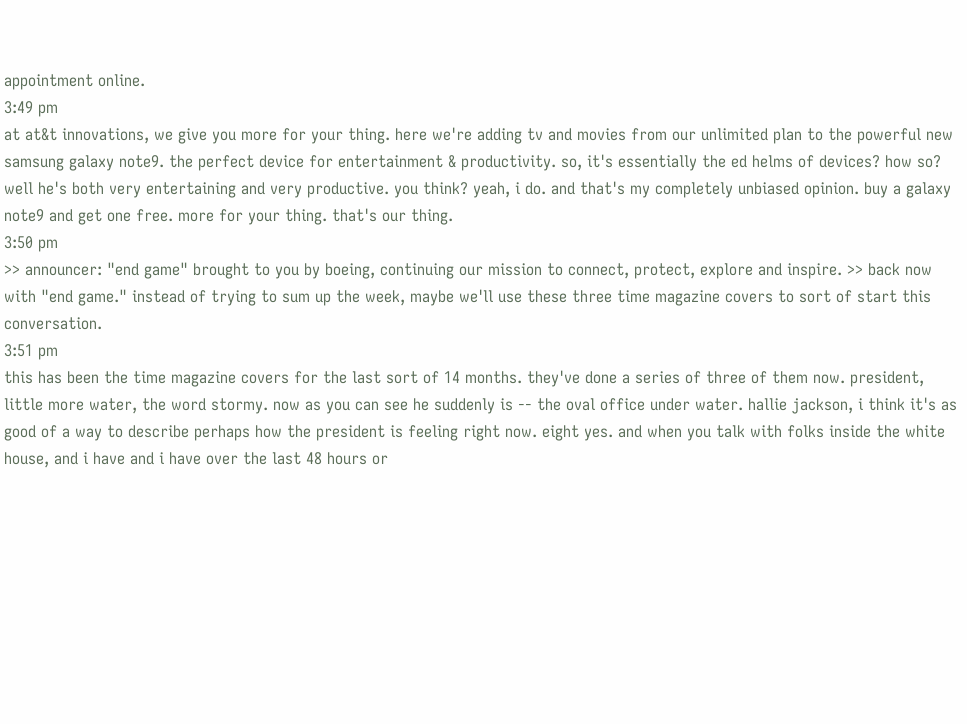appointment online.
3:49 pm
at at&t innovations, we give you more for your thing. here we're adding tv and movies from our unlimited plan to the powerful new samsung galaxy note9. the perfect device for entertainment & productivity. so, it's essentially the ed helms of devices? how so? well he's both very entertaining and very productive. you think? yeah, i do. and that's my completely unbiased opinion. buy a galaxy note9 and get one free. more for your thing. that's our thing.
3:50 pm
>> announcer: "end game" brought to you by boeing, continuing our mission to connect, protect, explore and inspire. >> back now with "end game." instead of trying to sum up the week, maybe we'll use these three time magazine covers to sort of start this conversation.
3:51 pm
this has been the time magazine covers for the last sort of 14 months. they've done a series of three of them now. president, little more water, the word stormy. now as you can see he suddenly is -- the oval office under water. hallie jackson, i think it's as good of a way to describe perhaps how the president is feeling right now. eight yes. and when you talk with folks inside the white house, and i have and i have over the last 48 hours or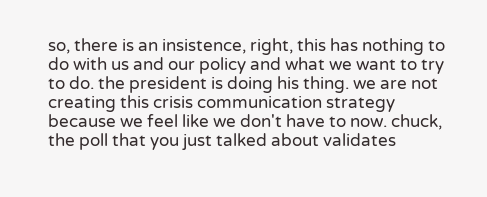so, there is an insistence, right, this has nothing to do with us and our policy and what we want to try to do. the president is doing his thing. we are not creating this crisis communication strategy because we feel like we don't have to now. chuck, the poll that you just talked about validates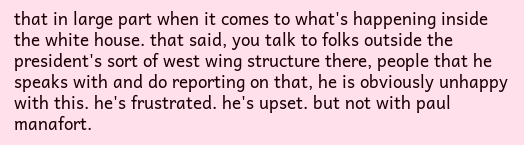that in large part when it comes to what's happening inside the white house. that said, you talk to folks outside the president's sort of west wing structure there, people that he speaks with and do reporting on that, he is obviously unhappy with this. he's frustrated. he's upset. but not with paul manafort.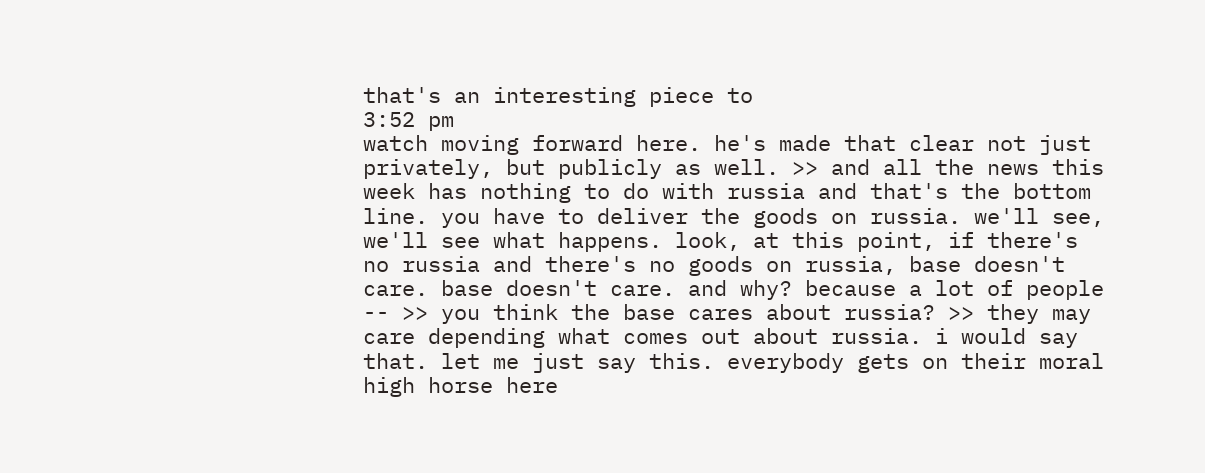that's an interesting piece to
3:52 pm
watch moving forward here. he's made that clear not just privately, but publicly as well. >> and all the news this week has nothing to do with russia and that's the bottom line. you have to deliver the goods on russia. we'll see, we'll see what happens. look, at this point, if there's no russia and there's no goods on russia, base doesn't care. base doesn't care. and why? because a lot of people -- >> you think the base cares about russia? >> they may care depending what comes out about russia. i would say that. let me just say this. everybody gets on their moral high horse here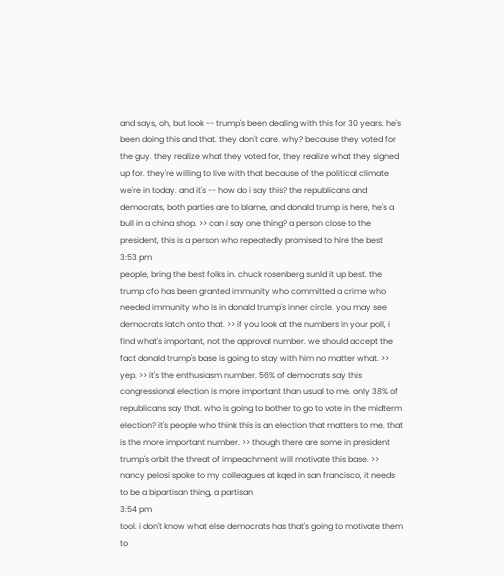and says, oh, but look -- trump's been dealing with this for 30 years. he's been doing this and that. they don't care. why? because they voted for the guy. they realize what they voted for, they realize what they signed up for. they're willing to live with that because of the political climate we're in today. and it's -- how do i say this? the republicans and democrats, both parties are to blame, and donald trump is here, he's a bull in a china shop. >> can i say one thing? a person close to the president, this is a person who repeatedly promised to hire the best
3:53 pm
people, bring the best folks in. chuck rosenberg sunld it up best. the trump cfo has been granted immunity who committed a crime who needed immunity who is in donald trump's inner circle. you may see democrats latch onto that. >> if you look at the numbers in your poll, i find what's important, not the approval number. we should accept the fact donald trump's base is going to stay with him no matter what. >> yep. >> it's the enthusiasm number. 56% of democrats say this congressional election is more important than usual to me. only 38% of republicans say that. who is going to bother to go to vote in the midterm election? it's people who think this is an election that matters to me. that is the more important number. >> though there are some in president trump's orbit the threat of impeachment will motivate this base. >> nancy pelosi spoke to my colleagues at kqed in san francisco, it needs to be a bipartisan thing, a partisan
3:54 pm
tool. i don't know what else democrats has that's going to motivate them to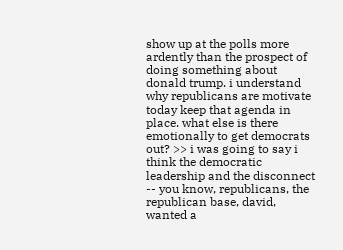show up at the polls more ardently than the prospect of doing something about donald trump. i understand why republicans are motivate today keep that agenda in place. what else is there emotionally to get democrats out? >> i was going to say i think the democratic leadership and the disconnect -- you know, republicans, the republican base, david, wanted a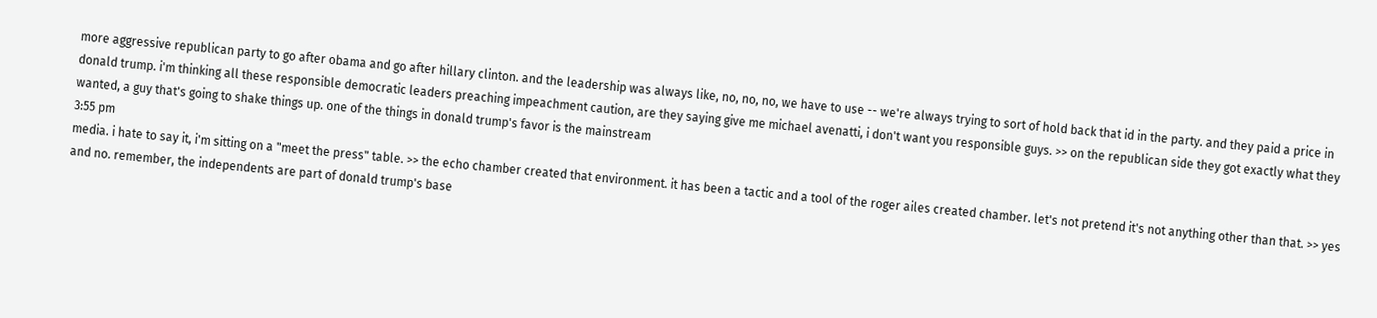more aggressive republican party to go after obama and go after hillary clinton. and the leadership was always like, no, no, no, we have to use -- we're always trying to sort of hold back that id in the party. and they paid a price in donald trump. i'm thinking all these responsible democratic leaders preaching impeachment caution, are they saying give me michael avenatti, i don't want you responsible guys. >> on the republican side they got exactly what they wanted, a guy that's going to shake things up. one of the things in donald trump's favor is the mainstream
3:55 pm
media. i hate to say it, i'm sitting on a "meet the press" table. >> the echo chamber created that environment. it has been a tactic and a tool of the roger ailes created chamber. let's not pretend it's not anything other than that. >> yes and no. remember, the independents are part of donald trump's base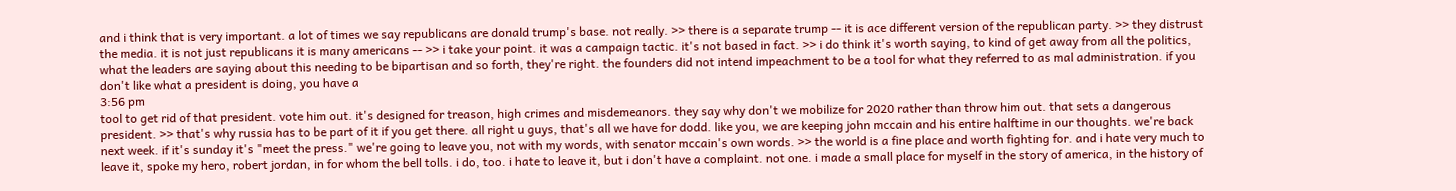and i think that is very important. a lot of times we say republicans are donald trump's base. not really. >> there is a separate trump -- it is ace different version of the republican party. >> they distrust the media. it is not just republicans it is many americans -- >> i take your point. it was a campaign tactic. it's not based in fact. >> i do think it's worth saying, to kind of get away from all the politics, what the leaders are saying about this needing to be bipartisan and so forth, they're right. the founders did not intend impeachment to be a tool for what they referred to as mal administration. if you don't like what a president is doing, you have a
3:56 pm
tool to get rid of that president. vote him out. it's designed for treason, high crimes and misdemeanors. they say why don't we mobilize for 2020 rather than throw him out. that sets a dangerous president. >> that's why russia has to be part of it if you get there. all right u guys, that's all we have for dodd. like you, we are keeping john mccain and his entire halftime in our thoughts. we're back next week. if it's sunday it's "meet the press." we're going to leave you, not with my words, with senator mccain's own words. >> the world is a fine place and worth fighting for. and i hate very much to leave it, spoke my hero, robert jordan, in for whom the bell tolls. i do, too. i hate to leave it, but i don't have a complaint. not one. i made a small place for myself in the story of america, in the history of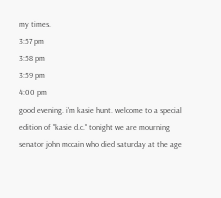my times.
3:57 pm
3:58 pm
3:59 pm
4:00 pm
good evening. i'm kasie hunt. welcome to a special edition of "kasie d.c." tonight we are mourning senator john mccain who died saturday at the age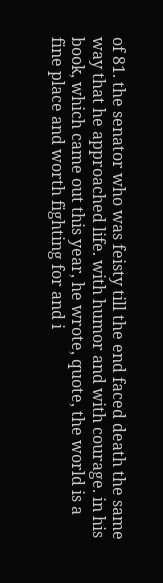of 81. the senator who was feisty till the end faced death the same way that he approached life. with humor and with courage. in his book, which came out this year, he wrote, quote, the world is a fine place and worth fighting for and i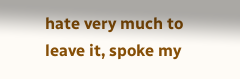hate very much to leave it, spoke my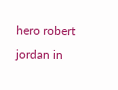hero robert jordan in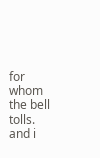for whom the bell tolls. and i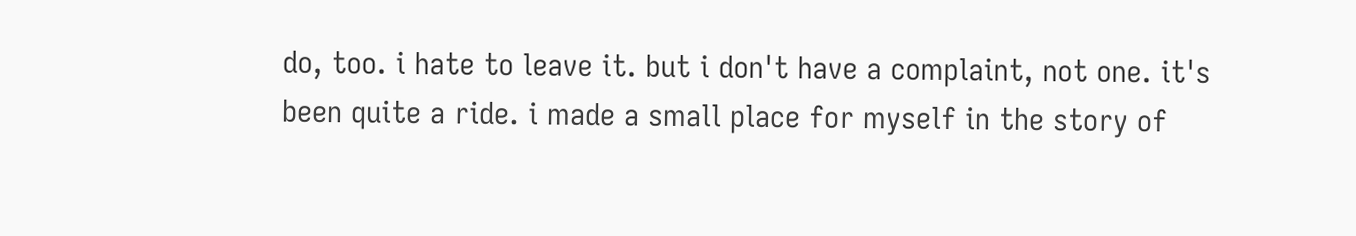do, too. i hate to leave it. but i don't have a complaint, not one. it's been quite a ride. i made a small place for myself in the story of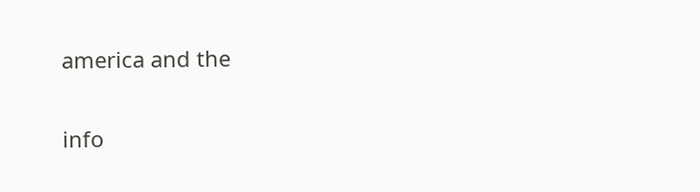america and the


info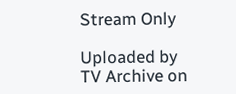Stream Only

Uploaded by TV Archive on